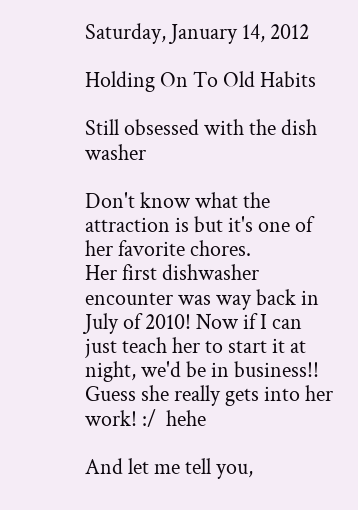Saturday, January 14, 2012

Holding On To Old Habits

Still obsessed with the dish washer

Don't know what the attraction is but it's one of her favorite chores.
Her first dishwasher encounter was way back in July of 2010! Now if I can just teach her to start it at night, we'd be in business!!  Guess she really gets into her work! :/  hehe

And let me tell you,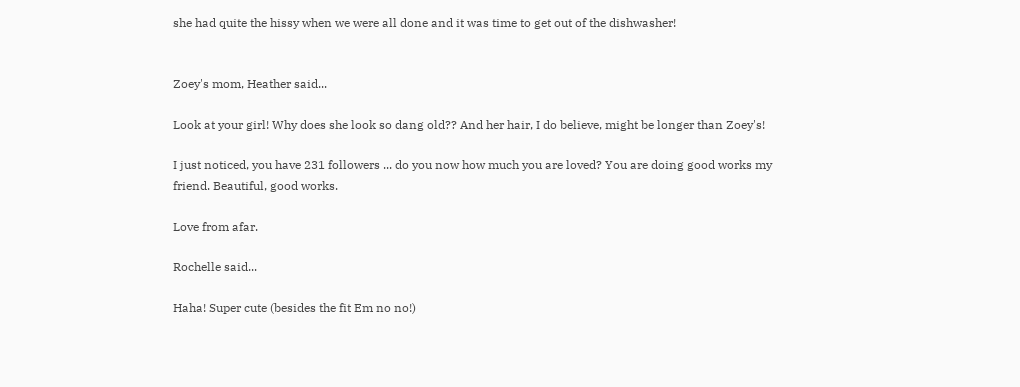she had quite the hissy when we were all done and it was time to get out of the dishwasher!


Zoey's mom, Heather said...

Look at your girl! Why does she look so dang old?? And her hair, I do believe, might be longer than Zoey's!

I just noticed, you have 231 followers ... do you now how much you are loved? You are doing good works my friend. Beautiful, good works.

Love from afar.

Rochelle said...

Haha! Super cute (besides the fit Em no no!)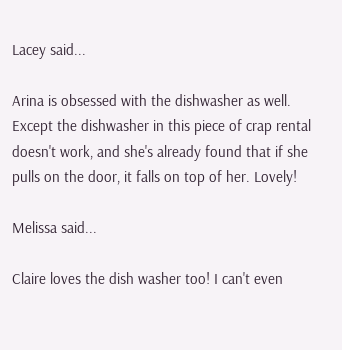Lacey said...

Arina is obsessed with the dishwasher as well. Except the dishwasher in this piece of crap rental doesn't work, and she's already found that if she pulls on the door, it falls on top of her. Lovely!

Melissa said...

Claire loves the dish washer too! I can't even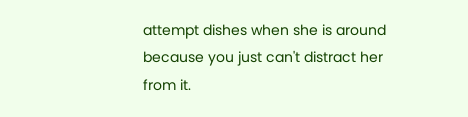attempt dishes when she is around because you just can't distract her from it.